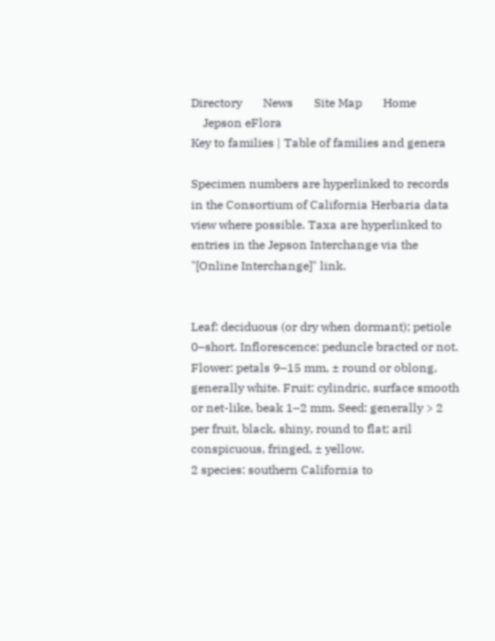Directory       News       Site Map       Home
    Jepson eFlora
Key to families | Table of families and genera

Specimen numbers are hyperlinked to records in the Consortium of California Herbaria data view where possible. Taxa are hyperlinked to entries in the Jepson Interchange via the "[Online Interchange]" link.


Leaf: deciduous (or dry when dormant); petiole 0–short. Inflorescence: peduncle bracted or not. Flower: petals 9–15 mm, ± round or oblong, generally white. Fruit: cylindric, surface smooth or net-like, beak 1–2 mm. Seed: generally > 2 per fruit, black, shiny, round to flat; aril conspicuous, fringed, ± yellow.
2 species: southern California to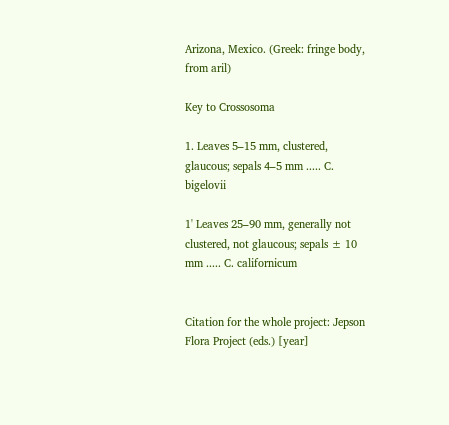Arizona, Mexico. (Greek: fringe body, from aril)

Key to Crossosoma

1. Leaves 5–15 mm, clustered, glaucous; sepals 4–5 mm ..... C. bigelovii

1' Leaves 25–90 mm, generally not clustered, not glaucous; sepals ± 10 mm ..... C. californicum


Citation for the whole project: Jepson Flora Project (eds.) [year]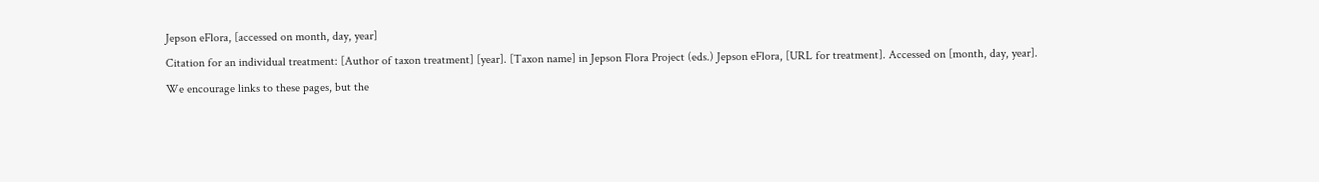Jepson eFlora, [accessed on month, day, year]
Citation for an individual treatment: [Author of taxon treatment] [year]. [Taxon name] in Jepson Flora Project (eds.) Jepson eFlora, [URL for treatment]. Accessed on [month, day, year].
We encourage links to these pages, but the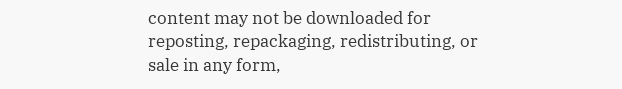content may not be downloaded for reposting, repackaging, redistributing, or sale in any form,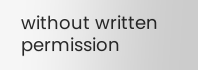without written permission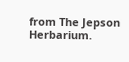from The Jepson Herbarium.